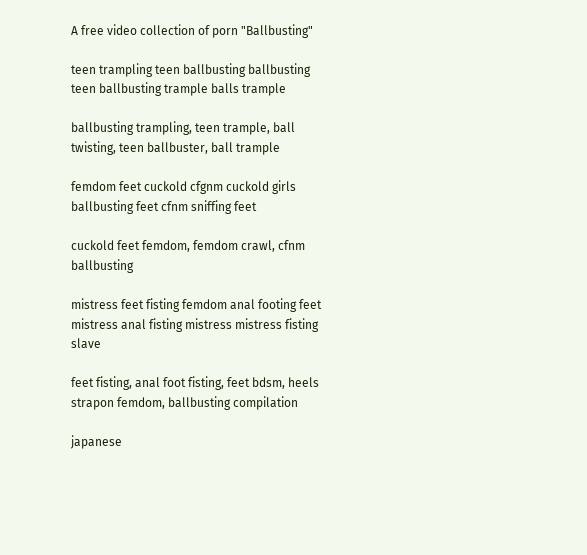A free video collection of porn "Ballbusting"

teen trampling teen ballbusting ballbusting teen ballbusting trample balls trample

ballbusting trampling, teen trample, ball twisting, teen ballbuster, ball trample

femdom feet cuckold cfgnm cuckold girls ballbusting feet cfnm sniffing feet

cuckold feet femdom, femdom crawl, cfnm ballbusting

mistress feet fisting femdom anal footing feet mistress anal fisting mistress mistress fisting slave

feet fisting, anal foot fisting, feet bdsm, heels strapon femdom, ballbusting compilation

japanese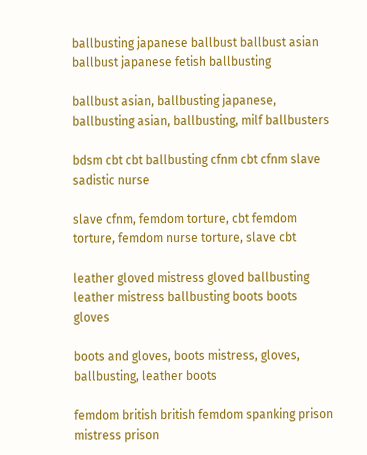ballbusting japanese ballbust ballbust asian ballbust japanese fetish ballbusting

ballbust asian, ballbusting japanese, ballbusting asian, ballbusting, milf ballbusters

bdsm cbt cbt ballbusting cfnm cbt cfnm slave sadistic nurse

slave cfnm, femdom torture, cbt femdom torture, femdom nurse torture, slave cbt

leather gloved mistress gloved ballbusting leather mistress ballbusting boots boots gloves

boots and gloves, boots mistress, gloves, ballbusting, leather boots

femdom british british femdom spanking prison mistress prison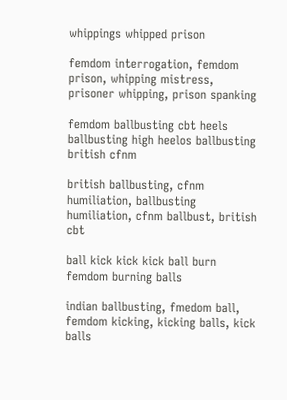whippings whipped prison

femdom interrogation, femdom prison, whipping mistress, prisoner whipping, prison spanking

femdom ballbusting cbt heels ballbusting high heelos ballbusting british cfnm

british ballbusting, cfnm humiliation, ballbusting humiliation, cfnm ballbust, british cbt

ball kick kick kick ball burn femdom burning balls

indian ballbusting, fmedom ball, femdom kicking, kicking balls, kick balls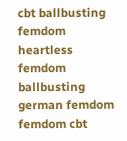cbt ballbusting femdom heartless femdom ballbusting german femdom femdom cbt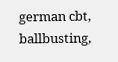german cbt, ballbusting,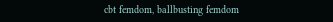cbt femdom, ballbusting femdom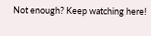Not enough? Keep watching here!